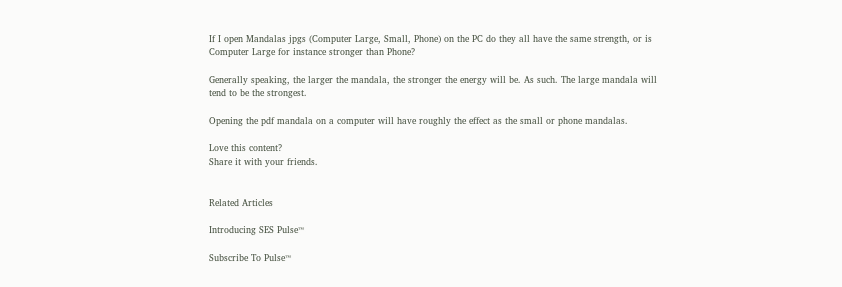If I open Mandalas jpgs (Computer Large, Small, Phone) on the PC do they all have the same strength, or is Computer Large for instance stronger than Phone?

Generally speaking, the larger the mandala, the stronger the energy will be. As such. The large mandala will tend to be the strongest.

Opening the pdf mandala on a computer will have roughly the effect as the small or phone mandalas.

Love this content?
Share it with your friends.


Related Articles

Introducing SES Pulse™

Subscribe To Pulse™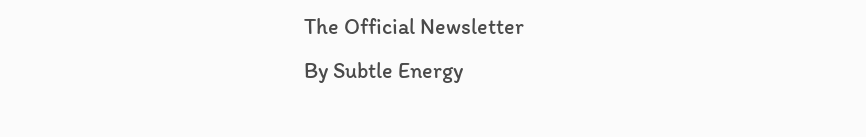The Official Newsletter
By Subtle Energy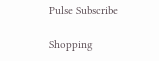Pulse Subscribe

Shopping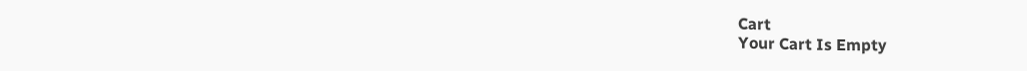Cart
Your Cart Is Empty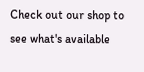Check out our shop to see what's available